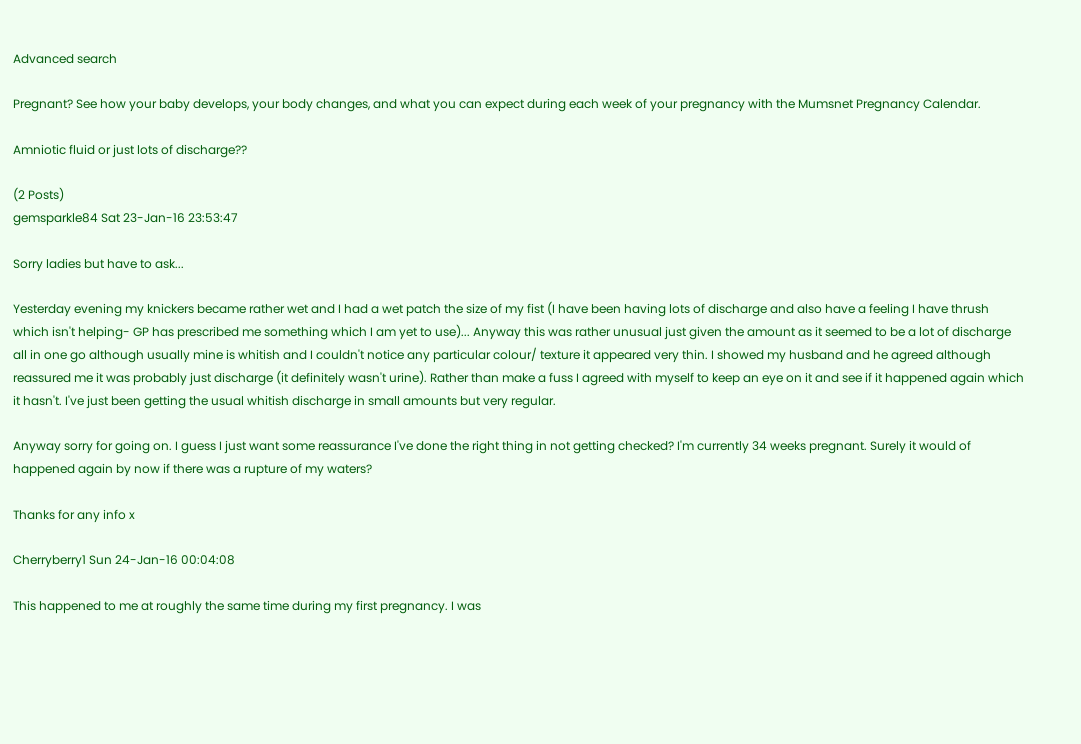Advanced search

Pregnant? See how your baby develops, your body changes, and what you can expect during each week of your pregnancy with the Mumsnet Pregnancy Calendar.

Amniotic fluid or just lots of discharge??

(2 Posts)
gemsparkle84 Sat 23-Jan-16 23:53:47

Sorry ladies but have to ask...

Yesterday evening my knickers became rather wet and I had a wet patch the size of my fist (I have been having lots of discharge and also have a feeling I have thrush which isn't helping- GP has prescribed me something which I am yet to use)... Anyway this was rather unusual just given the amount as it seemed to be a lot of discharge all in one go although usually mine is whitish and I couldn't notice any particular colour/ texture it appeared very thin. I showed my husband and he agreed although reassured me it was probably just discharge (it definitely wasn't urine). Rather than make a fuss I agreed with myself to keep an eye on it and see if it happened again which it hasn't. I've just been getting the usual whitish discharge in small amounts but very regular.

Anyway sorry for going on. I guess I just want some reassurance I've done the right thing in not getting checked? I'm currently 34 weeks pregnant. Surely it would of happened again by now if there was a rupture of my waters?

Thanks for any info x

Cherryberry1 Sun 24-Jan-16 00:04:08

This happened to me at roughly the same time during my first pregnancy. I was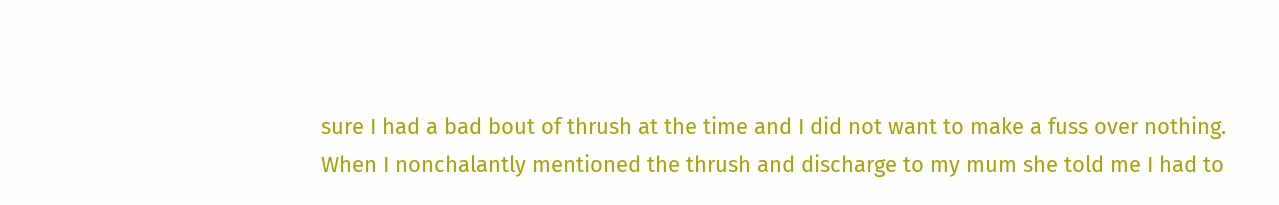sure I had a bad bout of thrush at the time and I did not want to make a fuss over nothing.
When I nonchalantly mentioned the thrush and discharge to my mum she told me I had to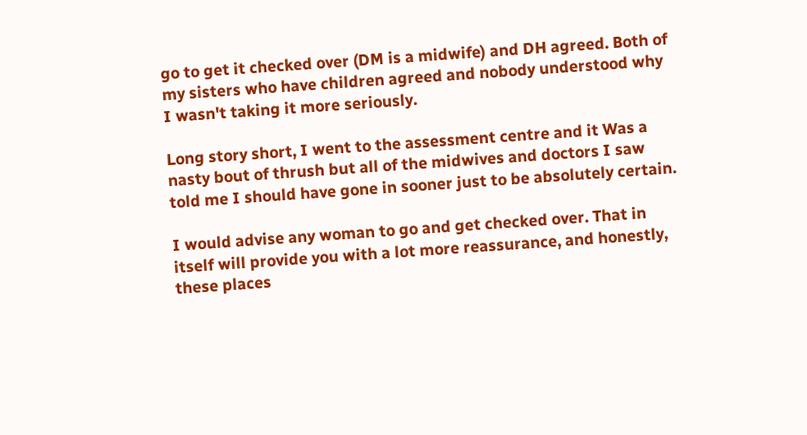go to get it checked over (DM is a midwife) and DH agreed. Both of my sisters who have children agreed and nobody understood why I wasn't taking it more seriously.

Long story short, I went to the assessment centre and it Was a nasty bout of thrush but all of the midwives and doctors I saw told me I should have gone in sooner just to be absolutely certain.

I would advise any woman to go and get checked over. That in itself will provide you with a lot more reassurance, and honestly, these places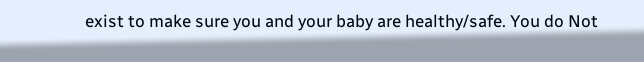exist to make sure you and your baby are healthy/safe. You do Not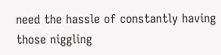need the hassle of constantly having those niggling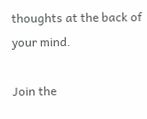thoughts at the back of your mind.

Join the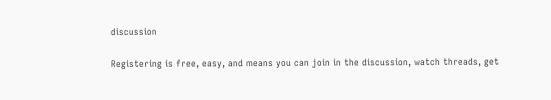discussion

Registering is free, easy, and means you can join in the discussion, watch threads, get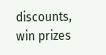discounts, win prizes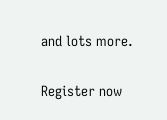and lots more.

Register now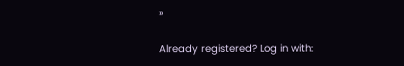»

Already registered? Log in with: